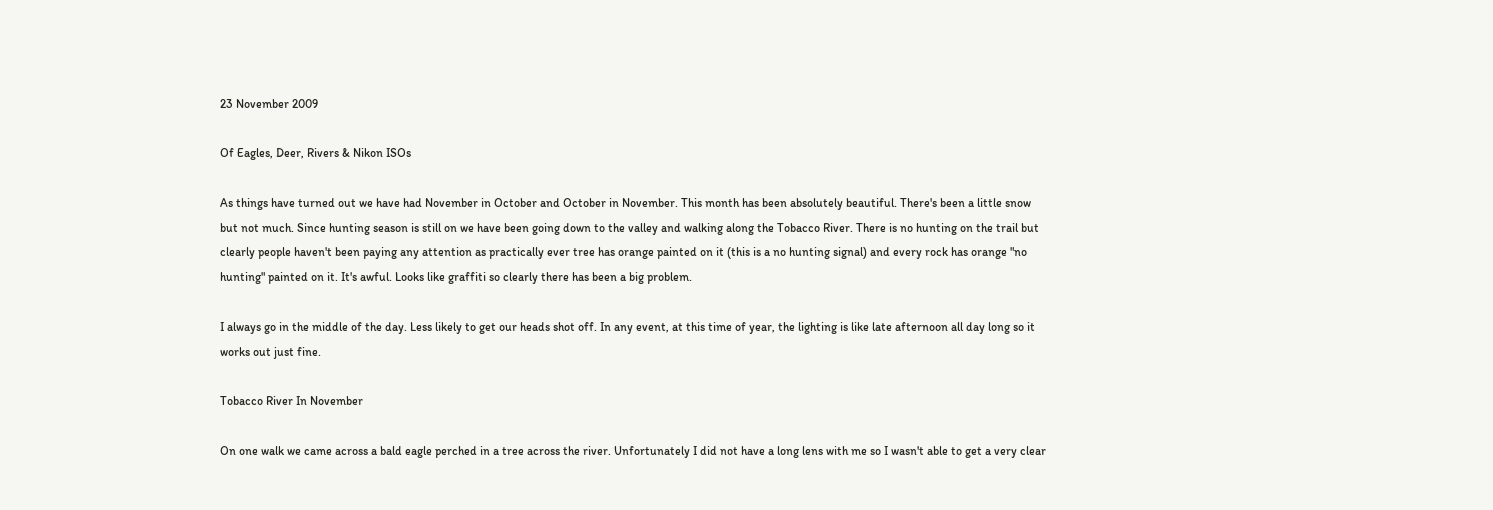23 November 2009

Of Eagles, Deer, Rivers & Nikon ISOs

As things have turned out we have had November in October and October in November. This month has been absolutely beautiful. There's been a little snow but not much. Since hunting season is still on we have been going down to the valley and walking along the Tobacco River. There is no hunting on the trail but clearly people haven't been paying any attention as practically ever tree has orange painted on it (this is a no hunting signal) and every rock has orange "no hunting" painted on it. It's awful. Looks like graffiti so clearly there has been a big problem.

I always go in the middle of the day. Less likely to get our heads shot off. In any event, at this time of year, the lighting is like late afternoon all day long so it works out just fine.

Tobacco River In November

On one walk we came across a bald eagle perched in a tree across the river. Unfortunately I did not have a long lens with me so I wasn't able to get a very clear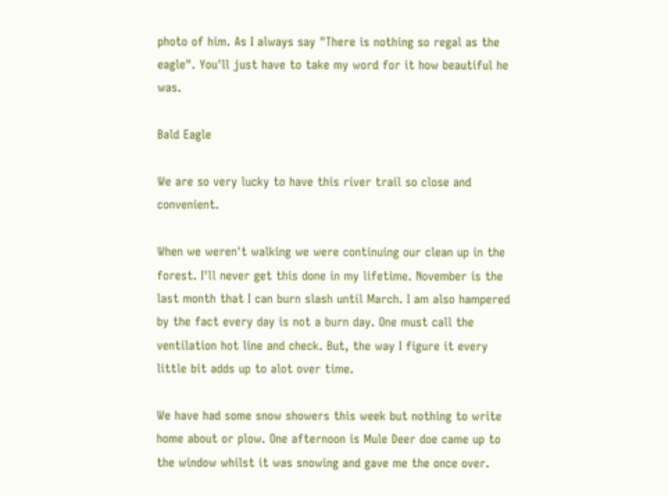photo of him. As I always say "There is nothing so regal as the eagle". You'll just have to take my word for it how beautiful he was.

Bald Eagle

We are so very lucky to have this river trail so close and convenient.

When we weren't walking we were continuing our clean up in the forest. I'll never get this done in my lifetime. November is the last month that I can burn slash until March. I am also hampered by the fact every day is not a burn day. One must call the ventilation hot line and check. But, the way I figure it every little bit adds up to alot over time.

We have had some snow showers this week but nothing to write home about or plow. One afternoon is Mule Deer doe came up to the window whilst it was snowing and gave me the once over.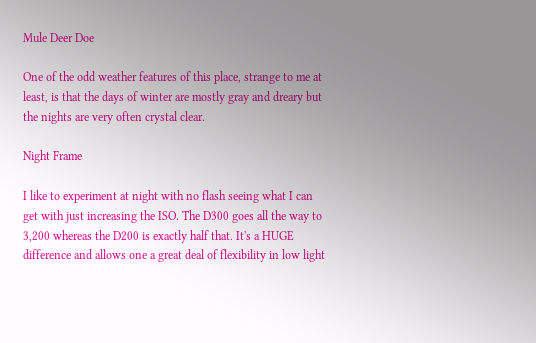Mule Deer Doe

One of the odd weather features of this place, strange to me at least, is that the days of winter are mostly gray and dreary but the nights are very often crystal clear.

Night Frame

I like to experiment at night with no flash seeing what I can get with just increasing the ISO. The D300 goes all the way to 3,200 whereas the D200 is exactly half that. It's a HUGE difference and allows one a great deal of flexibility in low light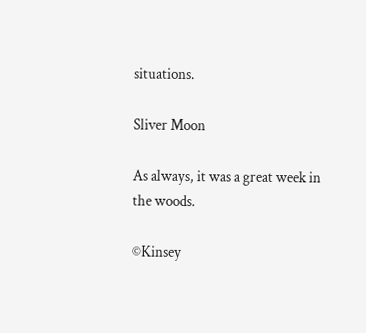situations.

Sliver Moon

As always, it was a great week in the woods.

©Kinsey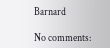Barnard

No comments: